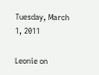Tuesday, March 1, 2011

Leonie on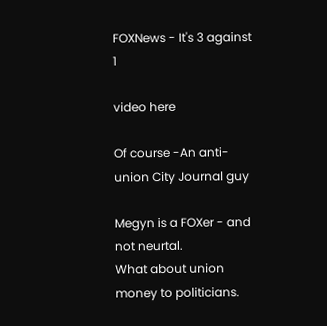FOXNews - It's 3 against 1

video here

Of course -An anti-union City Journal guy

Megyn is a FOXer - and not neurtal.
What about union money to politicians.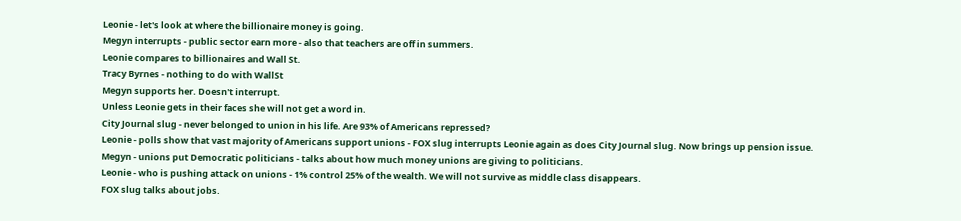Leonie - let's look at where the billionaire money is going.
Megyn interrupts - public sector earn more - also that teachers are off in summers.
Leonie compares to billionaires and Wall St.
Tracy Byrnes - nothing to do with WallSt
Megyn supports her. Doesn't interrupt.
Unless Leonie gets in their faces she will not get a word in.
City Journal slug - never belonged to union in his life. Are 93% of Americans repressed?
Leonie - polls show that vast majority of Americans support unions - FOX slug interrupts Leonie again as does City Journal slug. Now brings up pension issue.
Megyn - unions put Democratic politicians - talks about how much money unions are giving to politicians.
Leonie - who is pushing attack on unions - 1% control 25% of the wealth. We will not survive as middle class disappears.
FOX slug talks about jobs.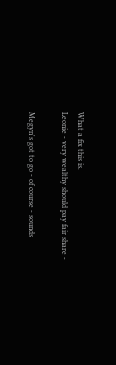What a fix this is.
Leonie - very wealthy should pay fair share -

Megyn's got to go - of course - sounds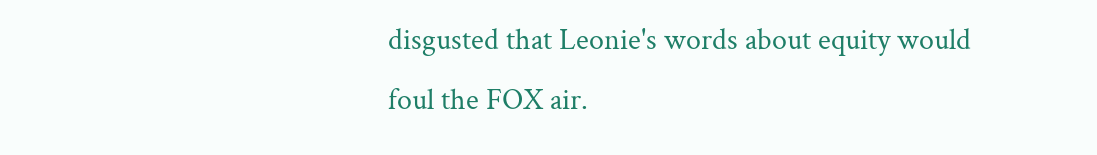disgusted that Leonie's words about equity would foul the FOX air.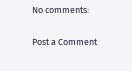No comments:

Post a Comment